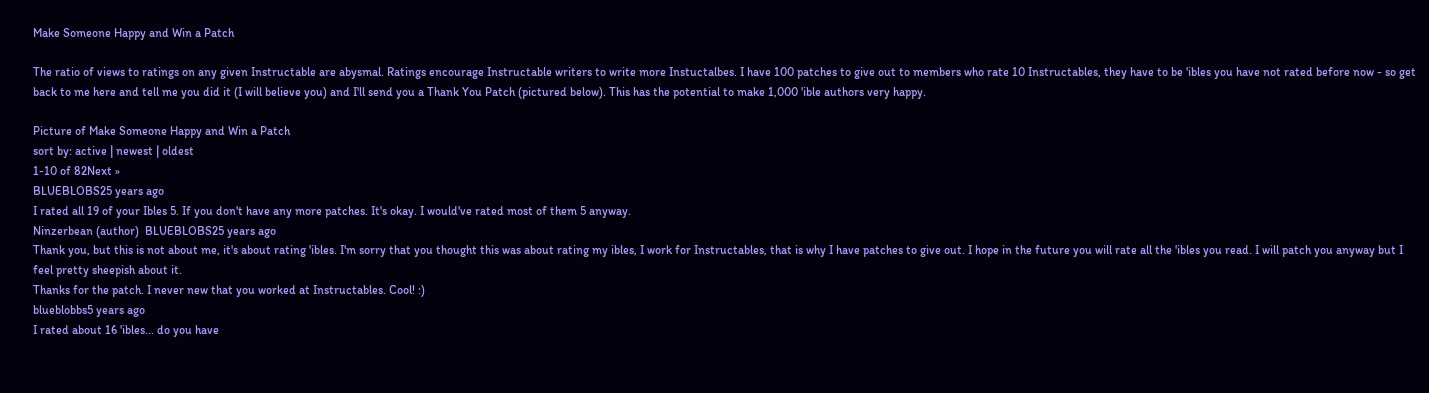Make Someone Happy and Win a Patch

The ratio of views to ratings on any given Instructable are abysmal. Ratings encourage Instructable writers to write more Instuctalbes. I have 100 patches to give out to members who rate 10 Instructables, they have to be 'ibles you have not rated before now - so get back to me here and tell me you did it (I will believe you) and I'll send you a Thank You Patch (pictured below). This has the potential to make 1,000 'ible authors very happy.

Picture of Make Someone Happy and Win a Patch
sort by: active | newest | oldest
1-10 of 82Next »
BLUEBLOBS25 years ago
I rated all 19 of your Ibles 5. If you don't have any more patches. It's okay. I would've rated most of them 5 anyway.
Ninzerbean (author)  BLUEBLOBS25 years ago
Thank you, but this is not about me, it's about rating 'ibles. I'm sorry that you thought this was about rating my ibles, I work for Instructables, that is why I have patches to give out. I hope in the future you will rate all the 'ibles you read. I will patch you anyway but I feel pretty sheepish about it.
Thanks for the patch. I never new that you worked at Instructables. Cool! :)
blueblobbs5 years ago
I rated about 16 'ibles... do you have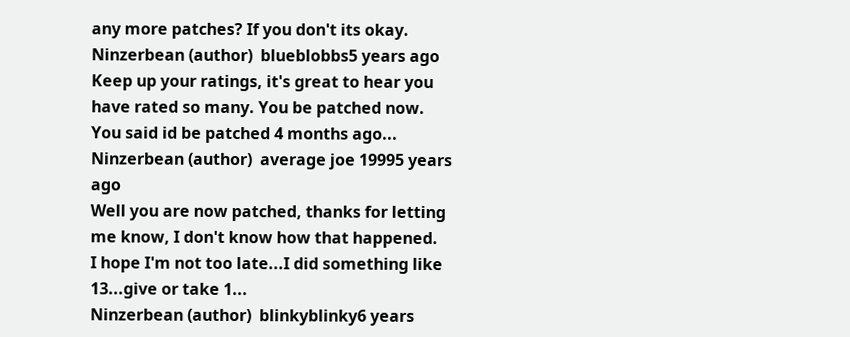any more patches? If you don't its okay.
Ninzerbean (author)  blueblobbs5 years ago
Keep up your ratings, it's great to hear you have rated so many. You be patched now.
You said id be patched 4 months ago...
Ninzerbean (author)  average joe 19995 years ago
Well you are now patched, thanks for letting me know, I don't know how that happened.
I hope I'm not too late...I did something like 13...give or take 1...
Ninzerbean (author)  blinkyblinky6 years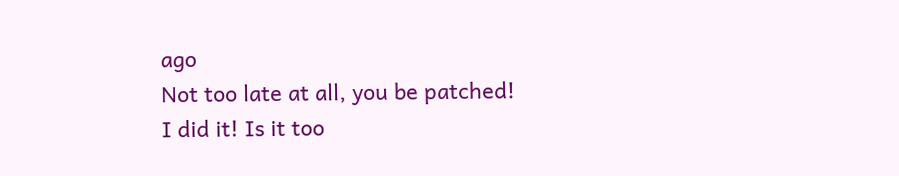ago
Not too late at all, you be patched!
I did it! Is it too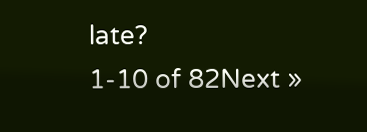late?
1-10 of 82Next »